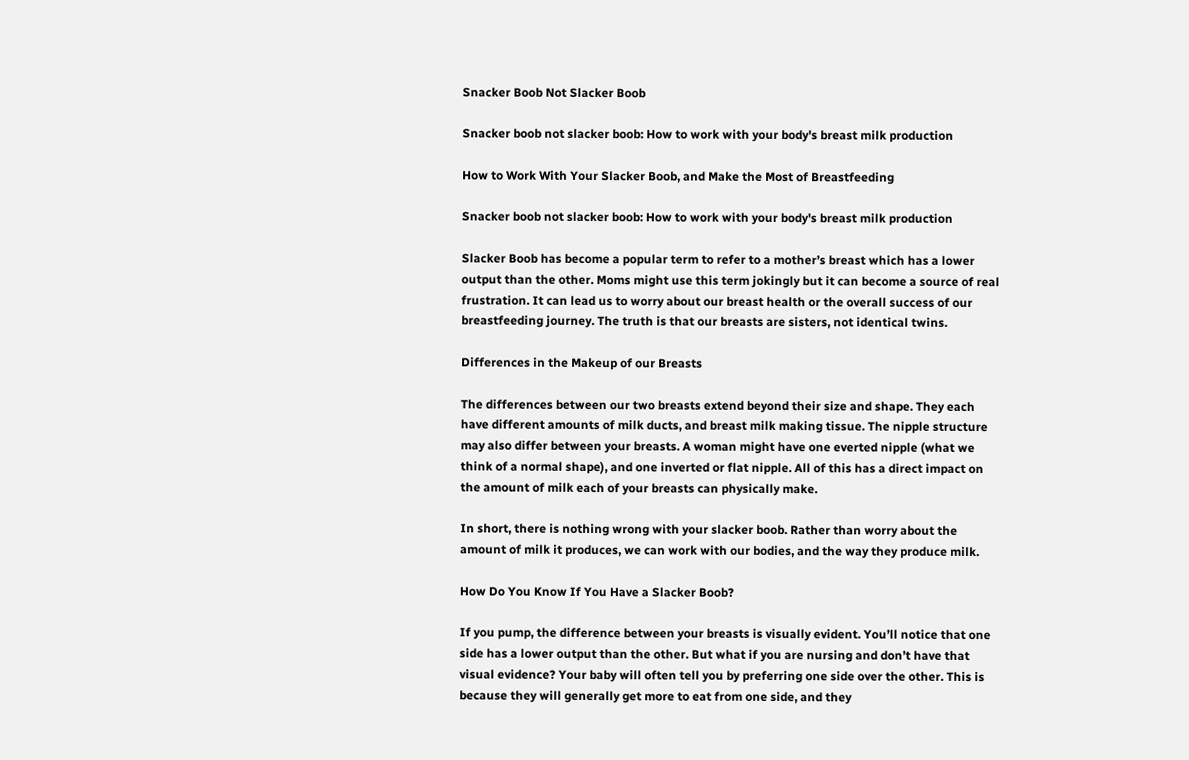Snacker Boob Not Slacker Boob

Snacker boob not slacker boob: How to work with your body's breast milk production

How to Work With Your Slacker Boob, and Make the Most of Breastfeeding

Snacker boob not slacker boob: How to work with your body's breast milk production

Slacker Boob has become a popular term to refer to a mother’s breast which has a lower output than the other. Moms might use this term jokingly but it can become a source of real frustration. It can lead us to worry about our breast health or the overall success of our breastfeeding journey. The truth is that our breasts are sisters, not identical twins.

Differences in the Makeup of our Breasts

The differences between our two breasts extend beyond their size and shape. They each have different amounts of milk ducts, and breast milk making tissue. The nipple structure may also differ between your breasts. A woman might have one everted nipple (what we think of a normal shape), and one inverted or flat nipple. All of this has a direct impact on the amount of milk each of your breasts can physically make.

In short, there is nothing wrong with your slacker boob. Rather than worry about the amount of milk it produces, we can work with our bodies, and the way they produce milk.

How Do You Know If You Have a Slacker Boob?

If you pump, the difference between your breasts is visually evident. You’ll notice that one side has a lower output than the other. But what if you are nursing and don’t have that visual evidence? Your baby will often tell you by preferring one side over the other. This is because they will generally get more to eat from one side, and they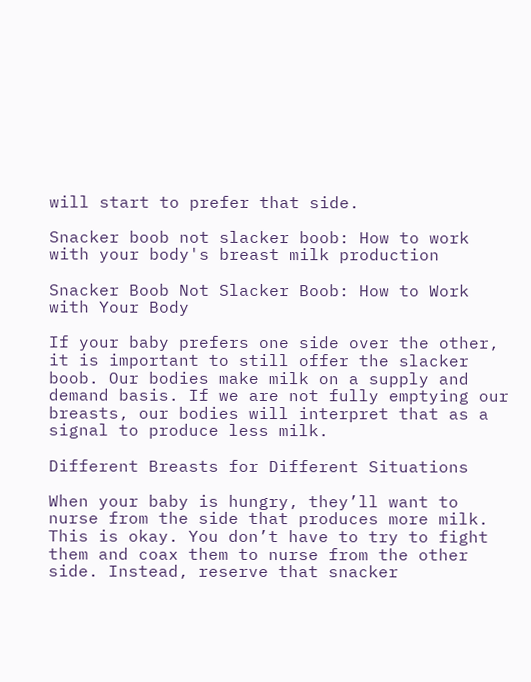will start to prefer that side.

Snacker boob not slacker boob: How to work with your body's breast milk production

Snacker Boob Not Slacker Boob: How to Work with Your Body

If your baby prefers one side over the other, it is important to still offer the slacker boob. Our bodies make milk on a supply and demand basis. If we are not fully emptying our breasts, our bodies will interpret that as a signal to produce less milk.

Different Breasts for Different Situations

When your baby is hungry, they’ll want to nurse from the side that produces more milk. This is okay. You don’t have to try to fight them and coax them to nurse from the other side. Instead, reserve that snacker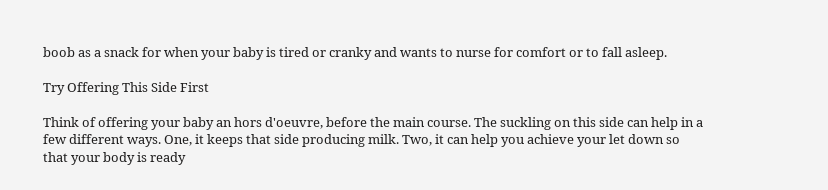boob as a snack for when your baby is tired or cranky and wants to nurse for comfort or to fall asleep.

Try Offering This Side First

Think of offering your baby an hors d'oeuvre, before the main course. The suckling on this side can help in a few different ways. One, it keeps that side producing milk. Two, it can help you achieve your let down so that your body is ready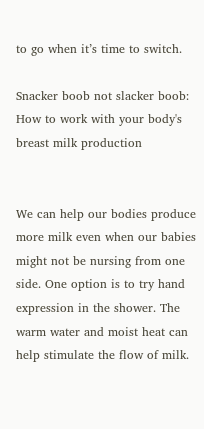to go when it’s time to switch.

Snacker boob not slacker boob: How to work with your body's breast milk production


We can help our bodies produce more milk even when our babies might not be nursing from one side. One option is to try hand expression in the shower. The warm water and moist heat can help stimulate the flow of milk.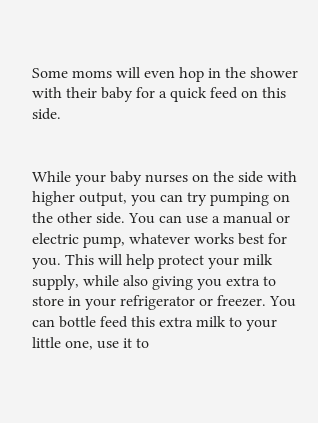Some moms will even hop in the shower with their baby for a quick feed on this side.


While your baby nurses on the side with higher output, you can try pumping on the other side. You can use a manual or electric pump, whatever works best for you. This will help protect your milk supply, while also giving you extra to store in your refrigerator or freezer. You can bottle feed this extra milk to your little one, use it to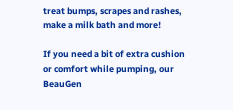treat bumps, scrapes and rashes, make a milk bath and more!

If you need a bit of extra cushion or comfort while pumping, our BeauGen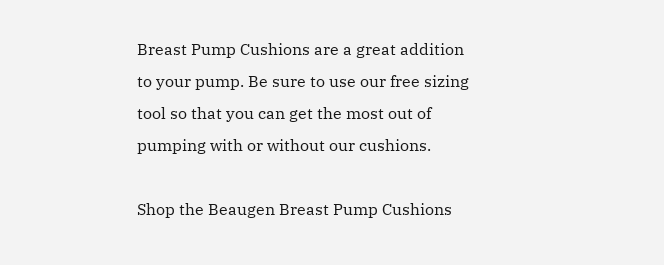Breast Pump Cushions are a great addition to your pump. Be sure to use our free sizing tool so that you can get the most out of pumping with or without our cushions.

Shop the Beaugen Breast Pump Cushions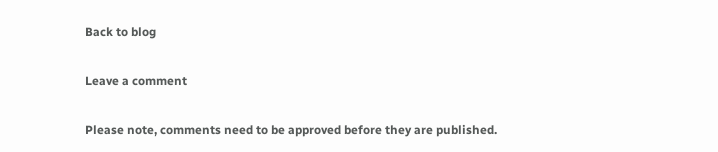Back to blog

Leave a comment

Please note, comments need to be approved before they are published.